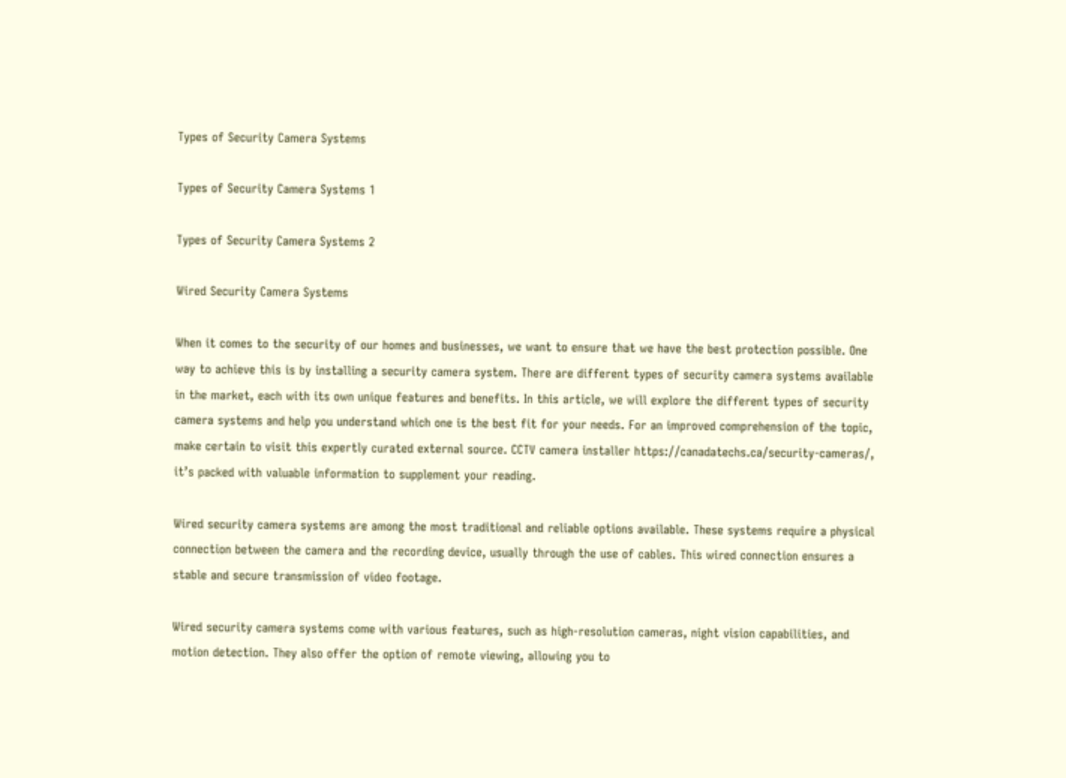Types of Security Camera Systems

Types of Security Camera Systems 1

Types of Security Camera Systems 2

Wired Security Camera Systems

When it comes to the security of our homes and businesses, we want to ensure that we have the best protection possible. One way to achieve this is by installing a security camera system. There are different types of security camera systems available in the market, each with its own unique features and benefits. In this article, we will explore the different types of security camera systems and help you understand which one is the best fit for your needs. For an improved comprehension of the topic, make certain to visit this expertly curated external source. CCTV camera installer https://canadatechs.ca/security-cameras/, it’s packed with valuable information to supplement your reading.

Wired security camera systems are among the most traditional and reliable options available. These systems require a physical connection between the camera and the recording device, usually through the use of cables. This wired connection ensures a stable and secure transmission of video footage.

Wired security camera systems come with various features, such as high-resolution cameras, night vision capabilities, and motion detection. They also offer the option of remote viewing, allowing you to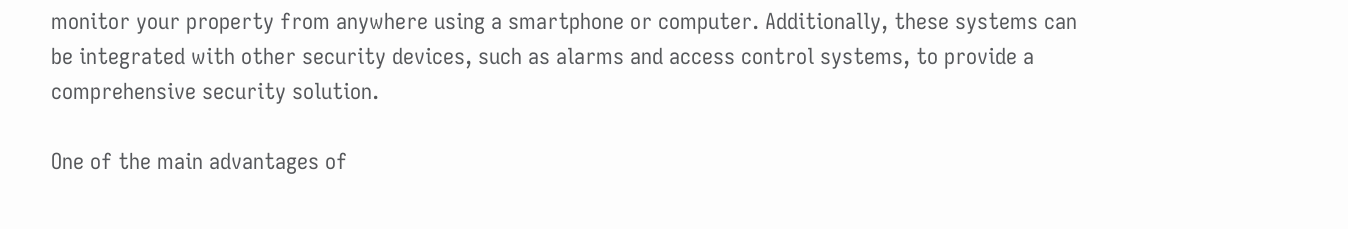monitor your property from anywhere using a smartphone or computer. Additionally, these systems can be integrated with other security devices, such as alarms and access control systems, to provide a comprehensive security solution.

One of the main advantages of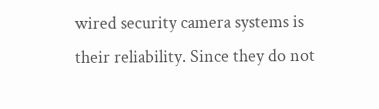wired security camera systems is their reliability. Since they do not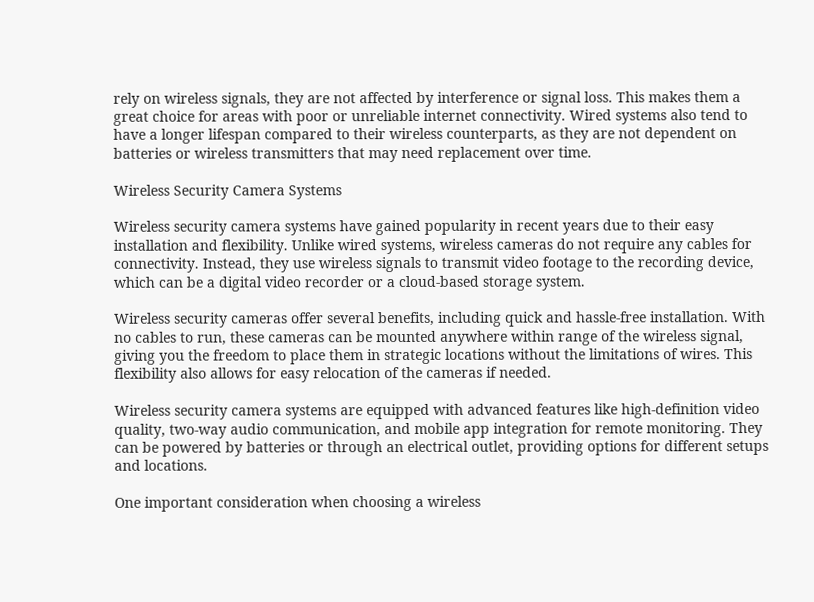rely on wireless signals, they are not affected by interference or signal loss. This makes them a great choice for areas with poor or unreliable internet connectivity. Wired systems also tend to have a longer lifespan compared to their wireless counterparts, as they are not dependent on batteries or wireless transmitters that may need replacement over time.

Wireless Security Camera Systems

Wireless security camera systems have gained popularity in recent years due to their easy installation and flexibility. Unlike wired systems, wireless cameras do not require any cables for connectivity. Instead, they use wireless signals to transmit video footage to the recording device, which can be a digital video recorder or a cloud-based storage system.

Wireless security cameras offer several benefits, including quick and hassle-free installation. With no cables to run, these cameras can be mounted anywhere within range of the wireless signal, giving you the freedom to place them in strategic locations without the limitations of wires. This flexibility also allows for easy relocation of the cameras if needed.

Wireless security camera systems are equipped with advanced features like high-definition video quality, two-way audio communication, and mobile app integration for remote monitoring. They can be powered by batteries or through an electrical outlet, providing options for different setups and locations.

One important consideration when choosing a wireless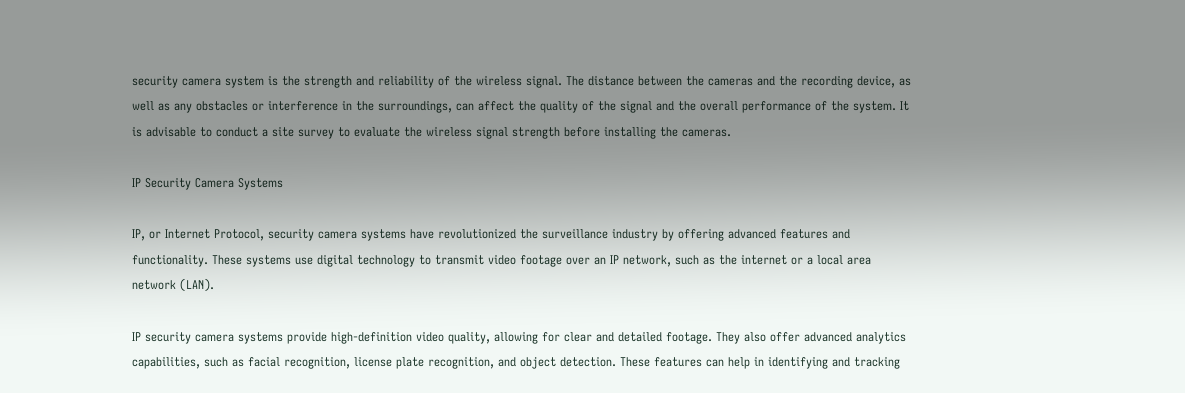security camera system is the strength and reliability of the wireless signal. The distance between the cameras and the recording device, as well as any obstacles or interference in the surroundings, can affect the quality of the signal and the overall performance of the system. It is advisable to conduct a site survey to evaluate the wireless signal strength before installing the cameras.

IP Security Camera Systems

IP, or Internet Protocol, security camera systems have revolutionized the surveillance industry by offering advanced features and functionality. These systems use digital technology to transmit video footage over an IP network, such as the internet or a local area network (LAN).

IP security camera systems provide high-definition video quality, allowing for clear and detailed footage. They also offer advanced analytics capabilities, such as facial recognition, license plate recognition, and object detection. These features can help in identifying and tracking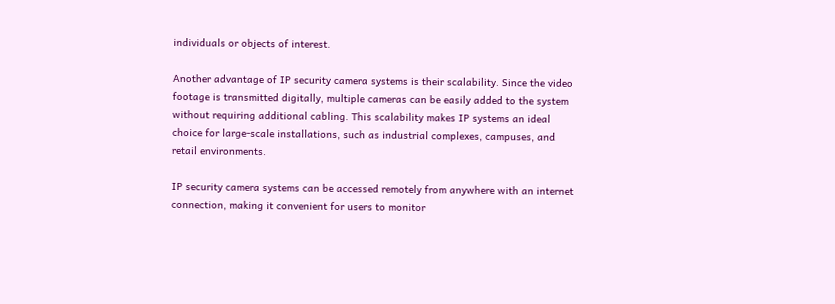individuals or objects of interest.

Another advantage of IP security camera systems is their scalability. Since the video footage is transmitted digitally, multiple cameras can be easily added to the system without requiring additional cabling. This scalability makes IP systems an ideal choice for large-scale installations, such as industrial complexes, campuses, and retail environments.

IP security camera systems can be accessed remotely from anywhere with an internet connection, making it convenient for users to monitor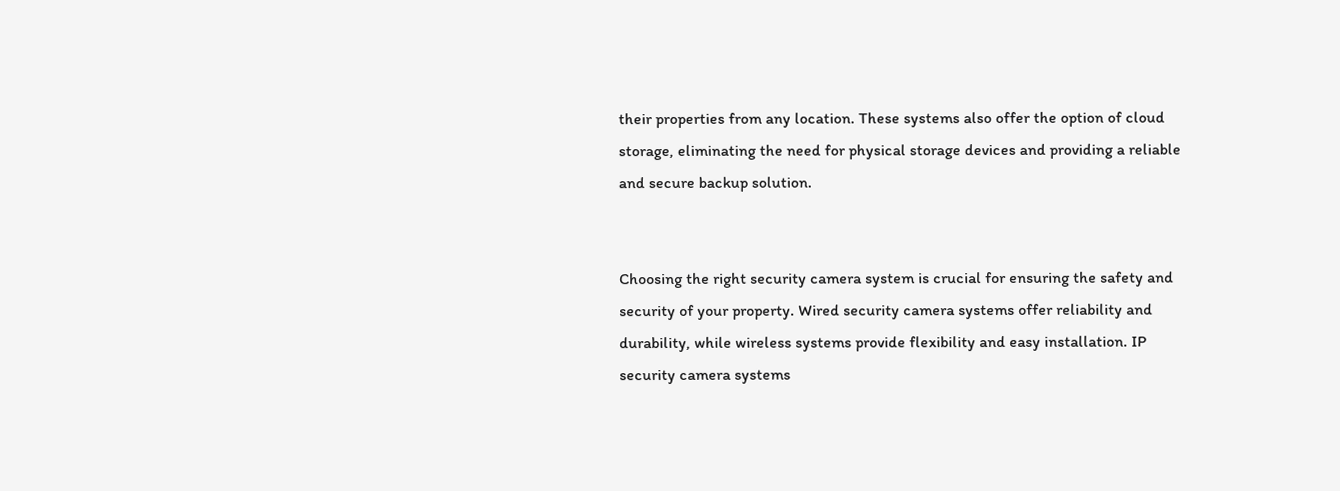their properties from any location. These systems also offer the option of cloud storage, eliminating the need for physical storage devices and providing a reliable and secure backup solution.


Choosing the right security camera system is crucial for ensuring the safety and security of your property. Wired security camera systems offer reliability and durability, while wireless systems provide flexibility and easy installation. IP security camera systems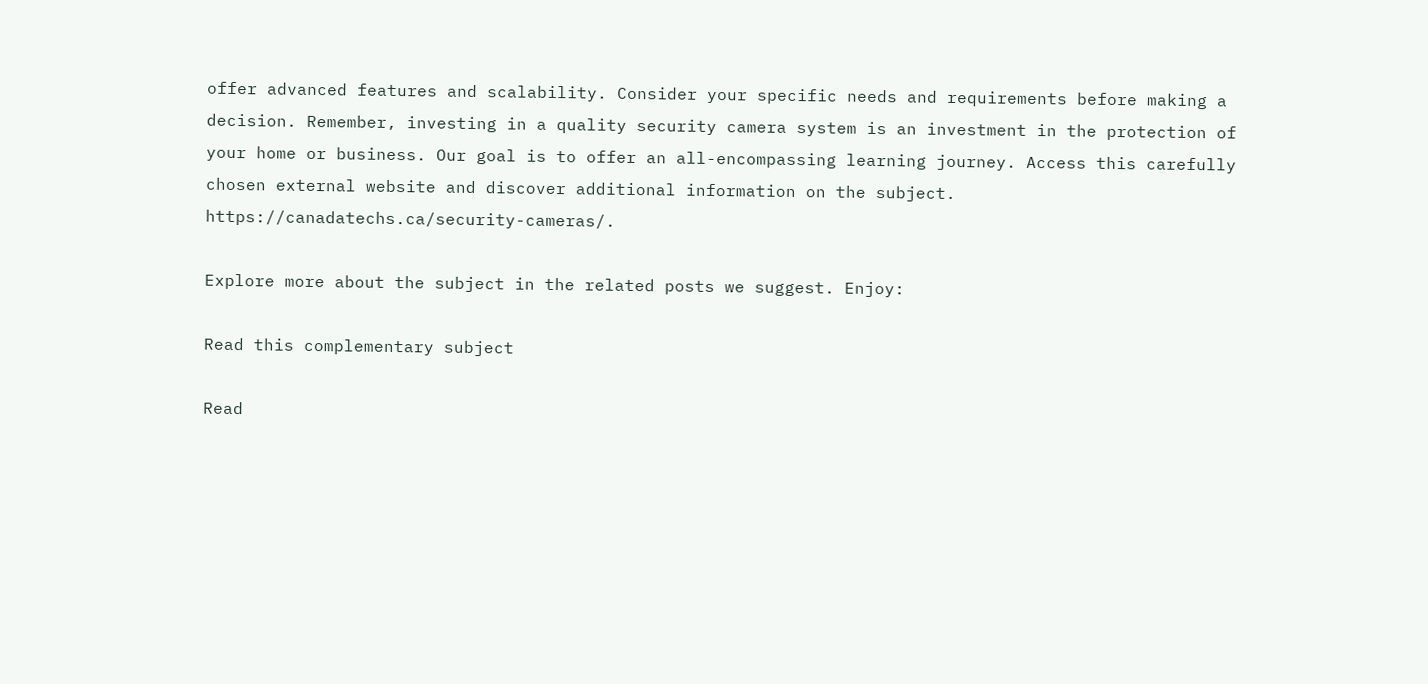offer advanced features and scalability. Consider your specific needs and requirements before making a decision. Remember, investing in a quality security camera system is an investment in the protection of your home or business. Our goal is to offer an all-encompassing learning journey. Access this carefully chosen external website and discover additional information on the subject. https://canadatechs.ca/security-cameras/.

Explore more about the subject in the related posts we suggest. Enjoy:

Read this complementary subject

Read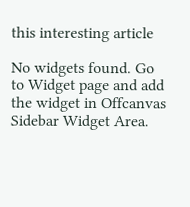this interesting article

No widgets found. Go to Widget page and add the widget in Offcanvas Sidebar Widget Area.